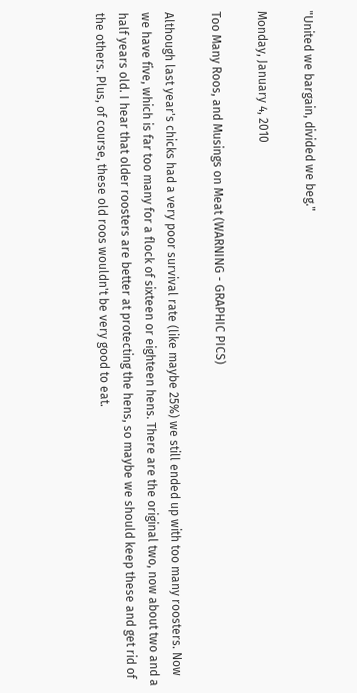"United we bargain, divided we beg."

Monday, January 4, 2010

Too Many Roos, and Musings on Meat (WARNING - GRAPHIC PICS)

Although last year's chicks had a very poor survival rate (like maybe 25%) we still ended up with too many roosters. Now we have five, which is far too many for a flock of sixteen or eighteen hens. There are the original two, now about two and a half years old. I hear that older roosters are better at protecting the hens, so maybe we should keep these and get rid of the others. Plus, of course, these old roos wouldn't be very good to eat.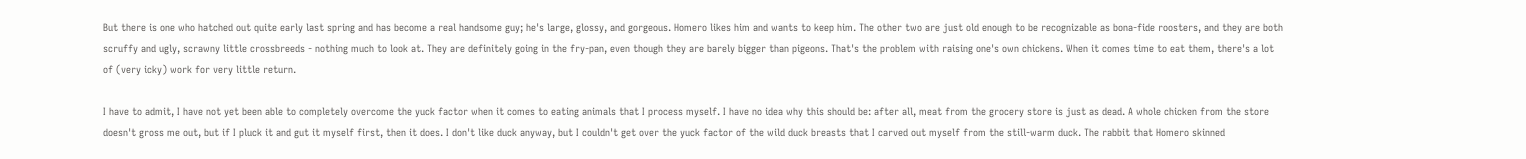But there is one who hatched out quite early last spring and has become a real handsome guy; he's large, glossy, and gorgeous. Homero likes him and wants to keep him. The other two are just old enough to be recognizable as bona-fide roosters, and they are both scruffy and ugly, scrawny little crossbreeds - nothing much to look at. They are definitely going in the fry-pan, even though they are barely bigger than pigeons. That's the problem with raising one's own chickens. When it comes time to eat them, there's a lot of (very icky) work for very little return.

I have to admit, I have not yet been able to completely overcome the yuck factor when it comes to eating animals that I process myself. I have no idea why this should be: after all, meat from the grocery store is just as dead. A whole chicken from the store doesn't gross me out, but if I pluck it and gut it myself first, then it does. I don't like duck anyway, but I couldn't get over the yuck factor of the wild duck breasts that I carved out myself from the still-warm duck. The rabbit that Homero skinned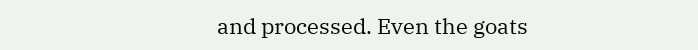and processed. Even the goats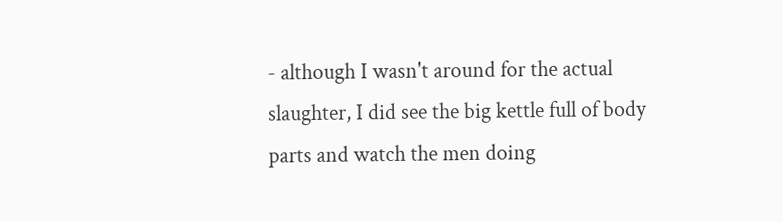- although I wasn't around for the actual slaughter, I did see the big kettle full of body parts and watch the men doing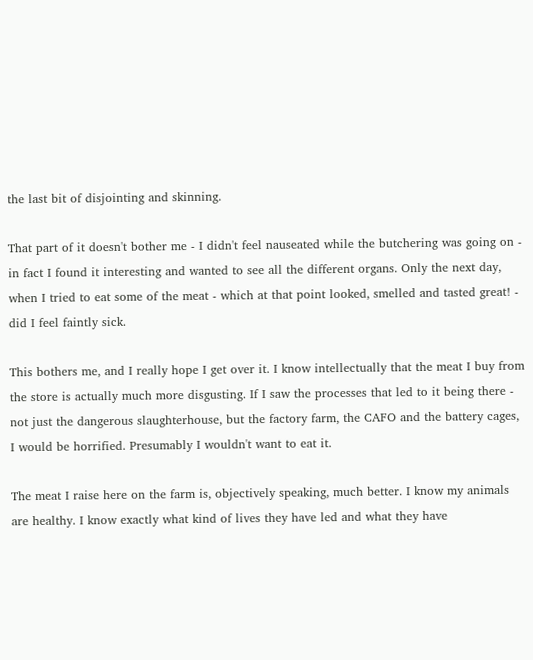the last bit of disjointing and skinning.

That part of it doesn't bother me - I didn't feel nauseated while the butchering was going on - in fact I found it interesting and wanted to see all the different organs. Only the next day, when I tried to eat some of the meat - which at that point looked, smelled and tasted great! - did I feel faintly sick.

This bothers me, and I really hope I get over it. I know intellectually that the meat I buy from the store is actually much more disgusting. If I saw the processes that led to it being there - not just the dangerous slaughterhouse, but the factory farm, the CAFO and the battery cages, I would be horrified. Presumably I wouldn't want to eat it.

The meat I raise here on the farm is, objectively speaking, much better. I know my animals are healthy. I know exactly what kind of lives they have led and what they have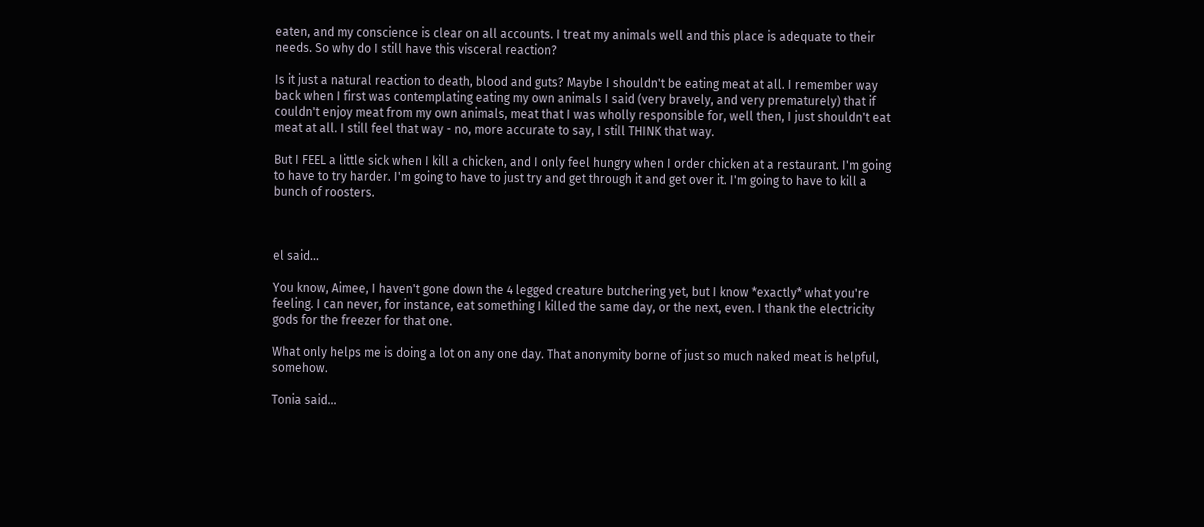eaten, and my conscience is clear on all accounts. I treat my animals well and this place is adequate to their needs. So why do I still have this visceral reaction?

Is it just a natural reaction to death, blood and guts? Maybe I shouldn't be eating meat at all. I remember way back when I first was contemplating eating my own animals I said (very bravely, and very prematurely) that if couldn't enjoy meat from my own animals, meat that I was wholly responsible for, well then, I just shouldn't eat meat at all. I still feel that way - no, more accurate to say, I still THINK that way.

But I FEEL a little sick when I kill a chicken, and I only feel hungry when I order chicken at a restaurant. I'm going to have to try harder. I'm going to have to just try and get through it and get over it. I'm going to have to kill a bunch of roosters.



el said...

You know, Aimee, I haven't gone down the 4 legged creature butchering yet, but I know *exactly* what you're feeling. I can never, for instance, eat something I killed the same day, or the next, even. I thank the electricity gods for the freezer for that one.

What only helps me is doing a lot on any one day. That anonymity borne of just so much naked meat is helpful, somehow.

Tonia said...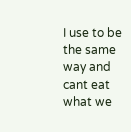I use to be the same way and cant eat what we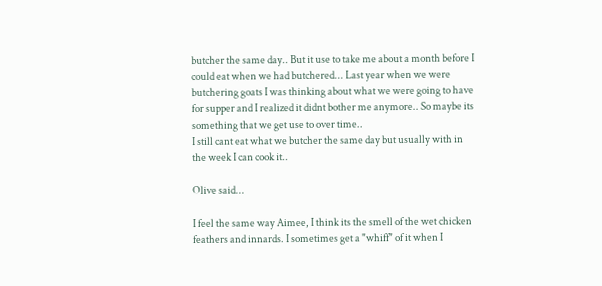butcher the same day.. But it use to take me about a month before I could eat when we had butchered... Last year when we were butchering goats I was thinking about what we were going to have for supper and I realized it didnt bother me anymore.. So maybe its something that we get use to over time..
I still cant eat what we butcher the same day but usually with in the week I can cook it..

Olive said...

I feel the same way Aimee, I think its the smell of the wet chicken feathers and innards. I sometimes get a "whiff" of it when I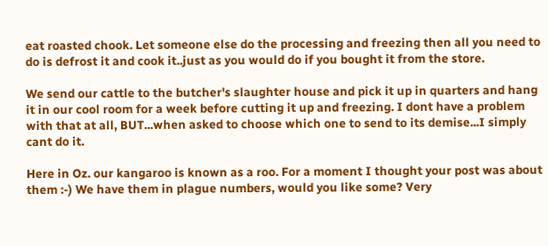eat roasted chook. Let someone else do the processing and freezing then all you need to do is defrost it and cook it..just as you would do if you bought it from the store.

We send our cattle to the butcher's slaughter house and pick it up in quarters and hang it in our cool room for a week before cutting it up and freezing. I dont have a problem with that at all, BUT...when asked to choose which one to send to its demise...I simply cant do it.

Here in Oz. our kangaroo is known as a roo. For a moment I thought your post was about them :-) We have them in plague numbers, would you like some? Very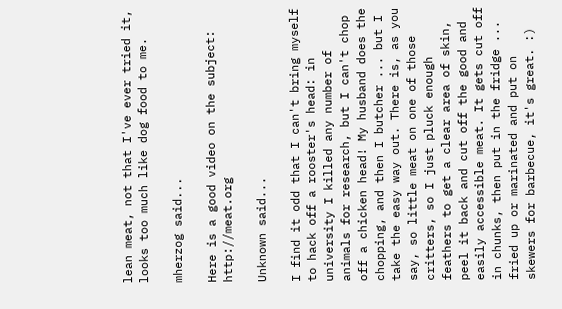lean meat, not that I've ever tried it, looks too much like dog food to me.

mherzog said...

Here is a good video on the subject: http://meat.org

Unknown said...

I find it odd that I can't bring myself to hack off a rooster's head: in university I killed any number of animals for research, but I can't chop off a chicken head! My husband does the chopping, and then I butcher ... but I take the easy way out. There is, as you say, so little meat on one of those critters, so I just pluck enough feathers to get a clear area of skin, peel it back and cut off the good and easily accessible meat. It gets cut off in chunks, then put in the fridge ... fried up or marinated and put on skewers for barbecue, it's great. :)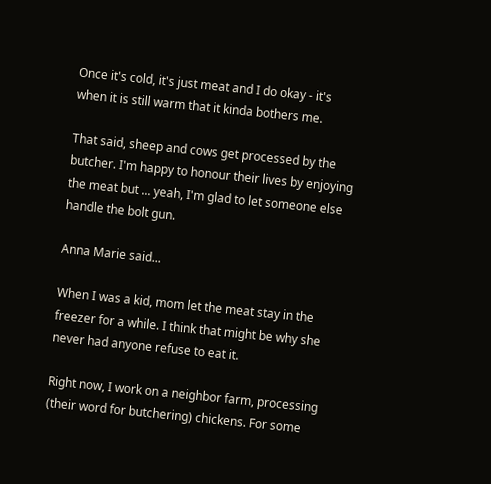Once it's cold, it's just meat and I do okay - it's when it is still warm that it kinda bothers me.

That said, sheep and cows get processed by the butcher. I'm happy to honour their lives by enjoying the meat but ... yeah, I'm glad to let someone else handle the bolt gun.

Anna Marie said...

When I was a kid, mom let the meat stay in the freezer for a while. I think that might be why she never had anyone refuse to eat it.

Right now, I work on a neighbor farm, processing (their word for butchering) chickens. For some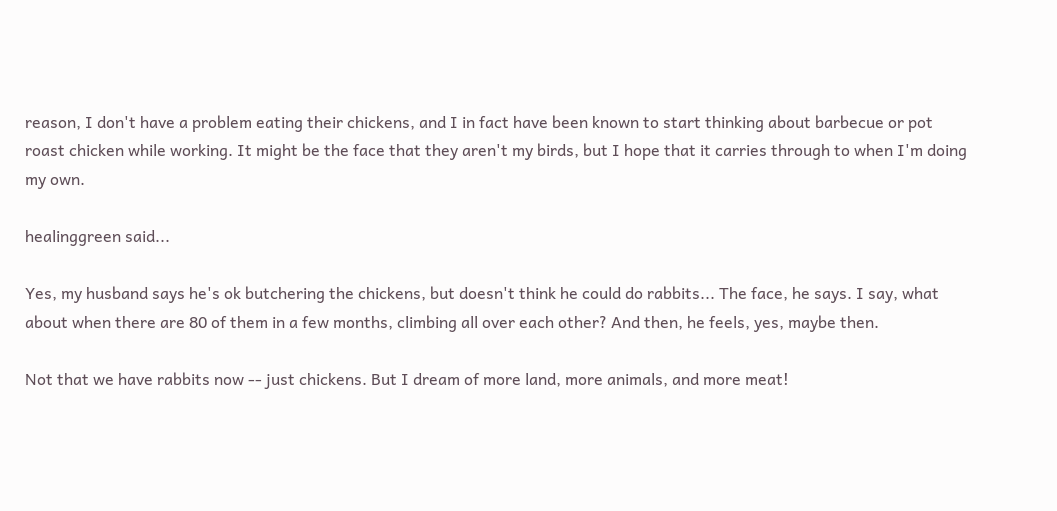reason, I don't have a problem eating their chickens, and I in fact have been known to start thinking about barbecue or pot roast chicken while working. It might be the face that they aren't my birds, but I hope that it carries through to when I'm doing my own.

healinggreen said...

Yes, my husband says he's ok butchering the chickens, but doesn't think he could do rabbits... The face, he says. I say, what about when there are 80 of them in a few months, climbing all over each other? And then, he feels, yes, maybe then.

Not that we have rabbits now -- just chickens. But I dream of more land, more animals, and more meat!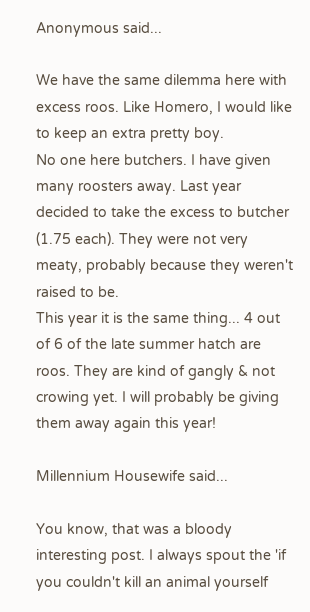Anonymous said...

We have the same dilemma here with excess roos. Like Homero, I would like to keep an extra pretty boy.
No one here butchers. I have given many roosters away. Last year decided to take the excess to butcher (1.75 each). They were not very meaty, probably because they weren't raised to be.
This year it is the same thing... 4 out of 6 of the late summer hatch are roos. They are kind of gangly & not crowing yet. I will probably be giving them away again this year!

Millennium Housewife said...

You know, that was a bloody interesting post. I always spout the 'if you couldn't kill an animal yourself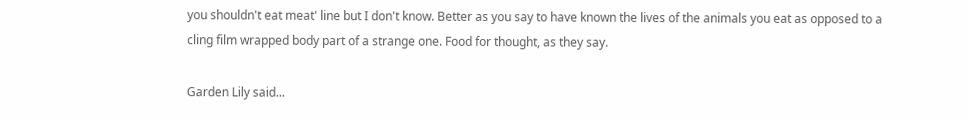you shouldn't eat meat' line but I don't know. Better as you say to have known the lives of the animals you eat as opposed to a cling film wrapped body part of a strange one. Food for thought, as they say.

Garden Lily said...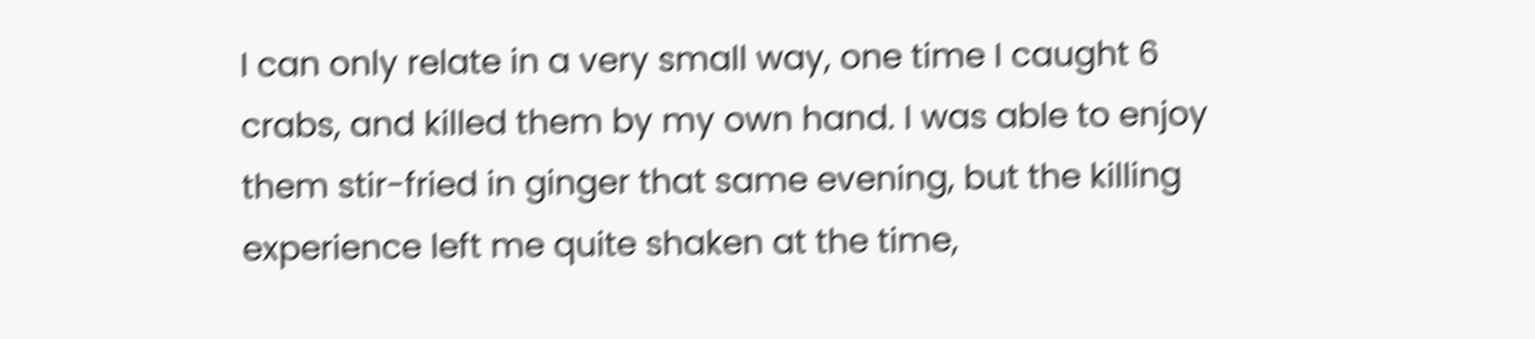I can only relate in a very small way, one time I caught 6 crabs, and killed them by my own hand. I was able to enjoy them stir-fried in ginger that same evening, but the killing experience left me quite shaken at the time,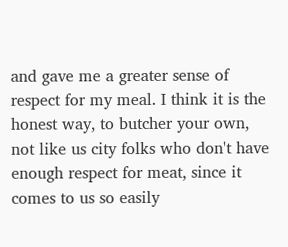and gave me a greater sense of respect for my meal. I think it is the honest way, to butcher your own, not like us city folks who don't have enough respect for meat, since it comes to us so easily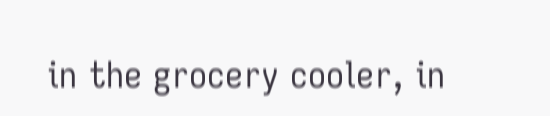in the grocery cooler, in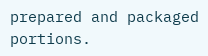prepared and packaged portions.